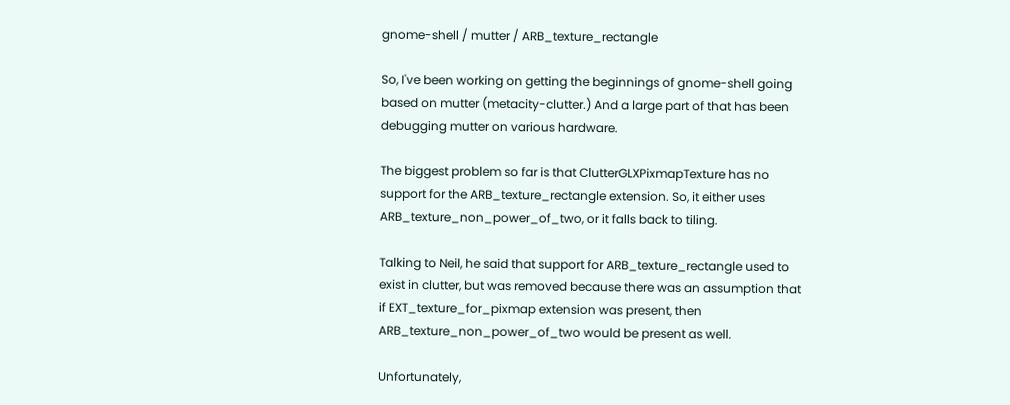gnome-shell / mutter / ARB_texture_rectangle

So, I've been working on getting the beginnings of gnome-shell going
based on mutter (metacity-clutter.) And a large part of that has been
debugging mutter on various hardware.

The biggest problem so far is that ClutterGLXPixmapTexture has no
support for the ARB_texture_rectangle extension. So, it either uses
ARB_texture_non_power_of_two, or it falls back to tiling.

Talking to Neil, he said that support for ARB_texture_rectangle used to
exist in clutter, but was removed because there was an assumption that
if EXT_texture_for_pixmap extension was present, then
ARB_texture_non_power_of_two would be present as well.

Unfortunately,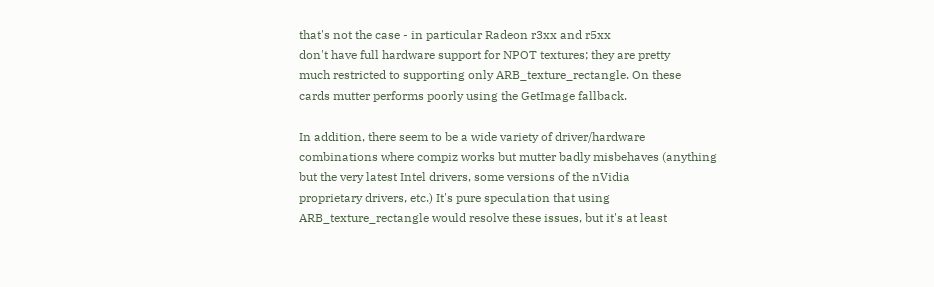that's not the case - in particular Radeon r3xx and r5xx
don't have full hardware support for NPOT textures; they are pretty
much restricted to supporting only ARB_texture_rectangle. On these
cards mutter performs poorly using the GetImage fallback.

In addition, there seem to be a wide variety of driver/hardware
combinations where compiz works but mutter badly misbehaves (anything
but the very latest Intel drivers, some versions of the nVidia
proprietary drivers, etc.) It's pure speculation that using
ARB_texture_rectangle would resolve these issues, but it's at least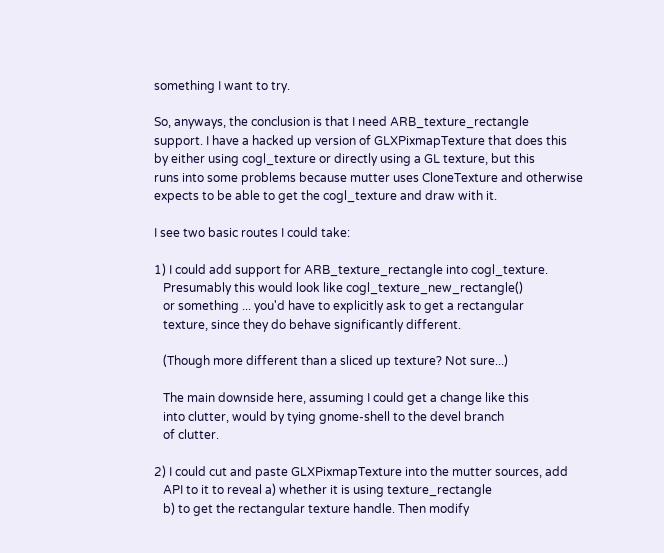something I want to try.

So, anyways, the conclusion is that I need ARB_texture_rectangle
support. I have a hacked up version of GLXPixmapTexture that does this
by either using cogl_texture or directly using a GL texture, but this
runs into some problems because mutter uses CloneTexture and otherwise
expects to be able to get the cogl_texture and draw with it.

I see two basic routes I could take:

1) I could add support for ARB_texture_rectangle into cogl_texture.
   Presumably this would look like cogl_texture_new_rectangle()
   or something ... you'd have to explicitly ask to get a rectangular
   texture, since they do behave significantly different.

   (Though more different than a sliced up texture? Not sure...)

   The main downside here, assuming I could get a change like this
   into clutter, would by tying gnome-shell to the devel branch
   of clutter.

2) I could cut and paste GLXPixmapTexture into the mutter sources, add
   API to it to reveal a) whether it is using texture_rectangle
   b) to get the rectangular texture handle. Then modify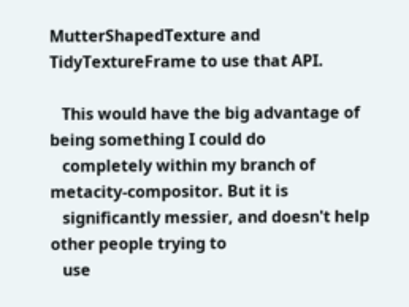MutterShapedTexture and TidyTextureFrame to use that API.

   This would have the big advantage of being something I could do
   completely within my branch of metacity-compositor. But it is
   significantly messier, and doesn't help other people trying to
   use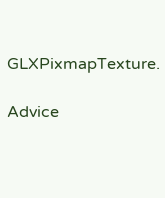GLXPixmapTexture.

Advice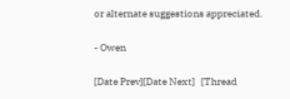or alternate suggestions appreciated.

- Owen

[Date Prev][Date Next]   [Thread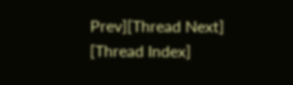Prev][Thread Next]   [Thread Index]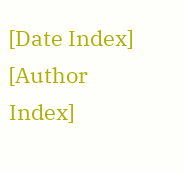[Date Index] [Author Index]